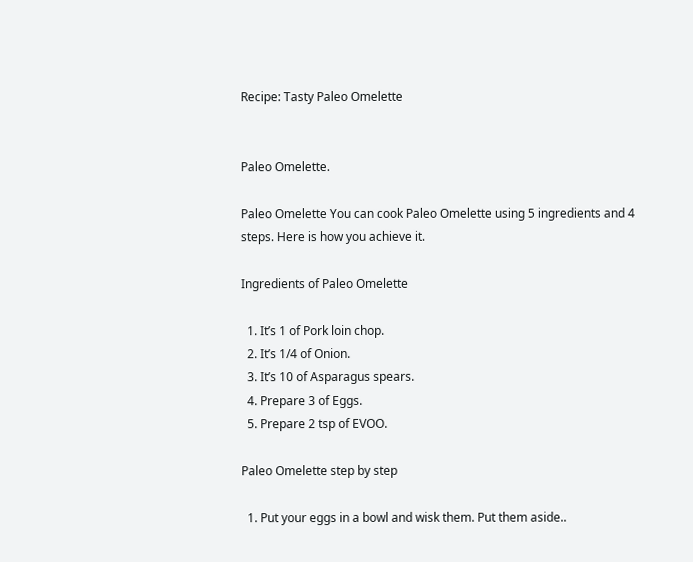Recipe: Tasty Paleo Omelette


Paleo Omelette.

Paleo Omelette You can cook Paleo Omelette using 5 ingredients and 4 steps. Here is how you achieve it.

Ingredients of Paleo Omelette

  1. It’s 1 of Pork loin chop.
  2. It’s 1/4 of Onion.
  3. It’s 10 of Asparagus spears.
  4. Prepare 3 of Eggs.
  5. Prepare 2 tsp of EVOO.

Paleo Omelette step by step

  1. Put your eggs in a bowl and wisk them. Put them aside..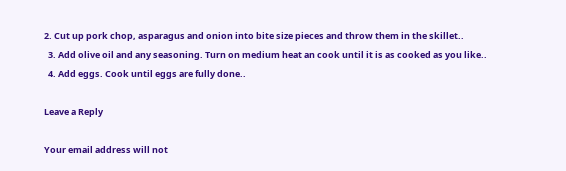2. Cut up pork chop, asparagus and onion into bite size pieces and throw them in the skillet..
  3. Add olive oil and any seasoning. Turn on medium heat an cook until it is as cooked as you like..
  4. Add eggs. Cook until eggs are fully done..

Leave a Reply

Your email address will not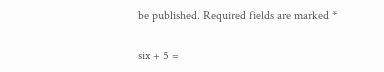be published. Required fields are marked *

six + 5 =